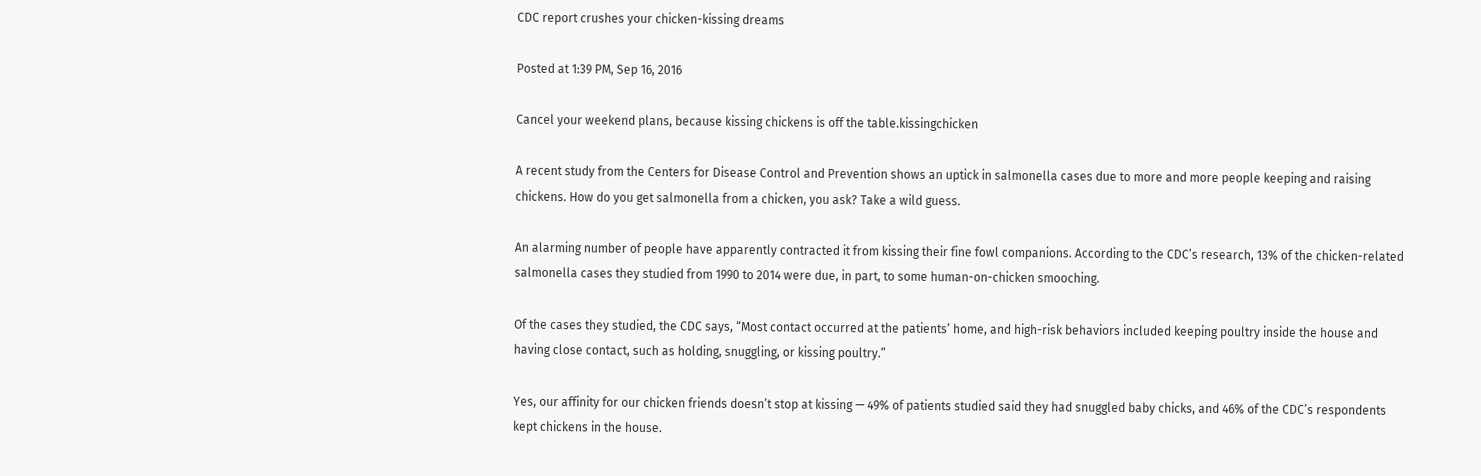CDC report crushes your chicken-kissing dreams

Posted at 1:39 PM, Sep 16, 2016

Cancel your weekend plans, because kissing chickens is off the table.kissingchicken

A recent study from the Centers for Disease Control and Prevention shows an uptick in salmonella cases due to more and more people keeping and raising chickens. How do you get salmonella from a chicken, you ask? Take a wild guess.

An alarming number of people have apparently contracted it from kissing their fine fowl companions. According to the CDC’s research, 13% of the chicken-related salmonella cases they studied from 1990 to 2014 were due, in part, to some human-on-chicken smooching.

Of the cases they studied, the CDC says, “Most contact occurred at the patients’ home, and high-risk behaviors included keeping poultry inside the house and having close contact, such as holding, snuggling, or kissing poultry.”

Yes, our affinity for our chicken friends doesn’t stop at kissing — 49% of patients studied said they had snuggled baby chicks, and 46% of the CDC’s respondents kept chickens in the house.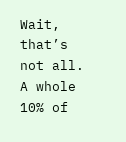Wait, that’s not all. A whole 10% of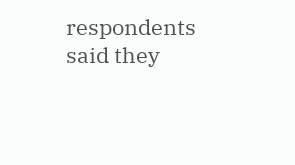respondents said they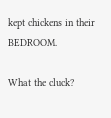kept chickens in their BEDROOM.

What the cluck?